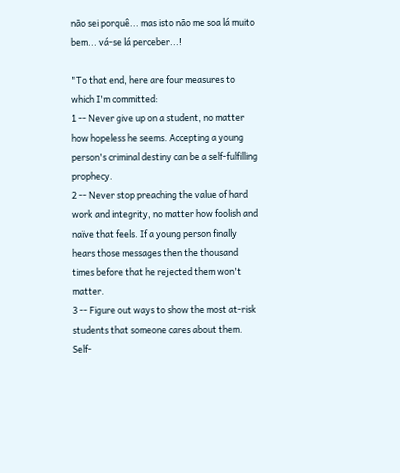não sei porquê... mas isto não me soa lá muito bem... vá-se lá perceber...!

"To that end, here are four measures to which I'm committed:
1 -- Never give up on a student, no matter how hopeless he seems. Accepting a young person's criminal destiny can be a self-fulfilling prophecy.
2 -- Never stop preaching the value of hard work and integrity, no matter how foolish and naïve that feels. If a young person finally hears those messages then the thousand times before that he rejected them won't matter.
3 -- Figure out ways to show the most at-risk students that someone cares about them. Self-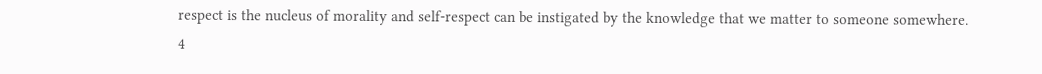respect is the nucleus of morality and self-respect can be instigated by the knowledge that we matter to someone somewhere.
4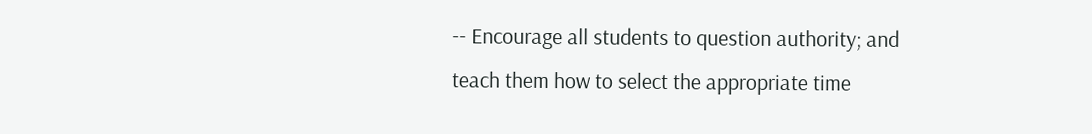-- Encourage all students to question authority; and teach them how to select the appropriate time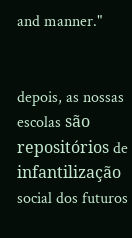and manner."


depois, as nossas escolas são repositórios de infantilização social dos futuros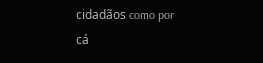cidadãos como por cá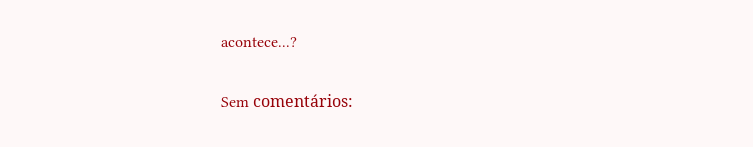acontece...?

Sem comentários: